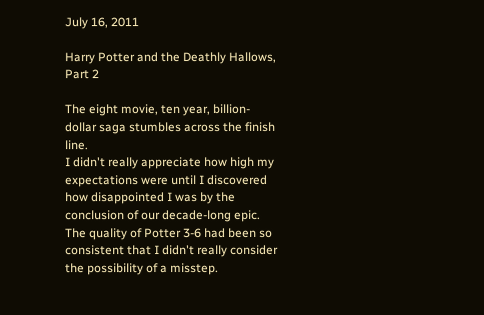July 16, 2011

Harry Potter and the Deathly Hallows, Part 2

The eight movie, ten year, billion-dollar saga stumbles across the finish line.
I didn't really appreciate how high my expectations were until I discovered how disappointed I was by the conclusion of our decade-long epic. The quality of Potter 3-6 had been so consistent that I didn't really consider the possibility of a misstep.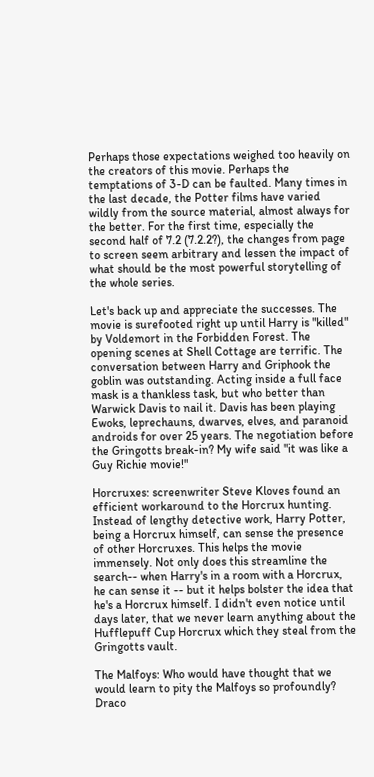Perhaps those expectations weighed too heavily on the creators of this movie. Perhaps the temptations of 3-D can be faulted. Many times in the last decade, the Potter films have varied wildly from the source material, almost always for the better. For the first time, especially the second half of 7.2 (7.2.2?), the changes from page to screen seem arbitrary and lessen the impact of what should be the most powerful storytelling of the whole series.

Let's back up and appreciate the successes. The movie is surefooted right up until Harry is "killed" by Voldemort in the Forbidden Forest. The opening scenes at Shell Cottage are terrific. The conversation between Harry and Griphook the goblin was outstanding. Acting inside a full face mask is a thankless task, but who better than Warwick Davis to nail it. Davis has been playing Ewoks, leprechauns, dwarves, elves, and paranoid androids for over 25 years. The negotiation before the Gringotts break-in? My wife said "it was like a Guy Richie movie!"

Horcruxes: screenwriter Steve Kloves found an efficient workaround to the Horcrux hunting. Instead of lengthy detective work, Harry Potter, being a Horcrux himself, can sense the presence of other Horcruxes. This helps the movie immensely. Not only does this streamline the search-- when Harry's in a room with a Horcrux, he can sense it -- but it helps bolster the idea that he's a Horcrux himself. I didn't even notice until days later, that we never learn anything about the Hufflepuff Cup Horcrux which they steal from the Gringotts vault.

The Malfoys: Who would have thought that we would learn to pity the Malfoys so profoundly? Draco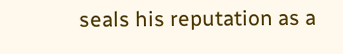seals his reputation as a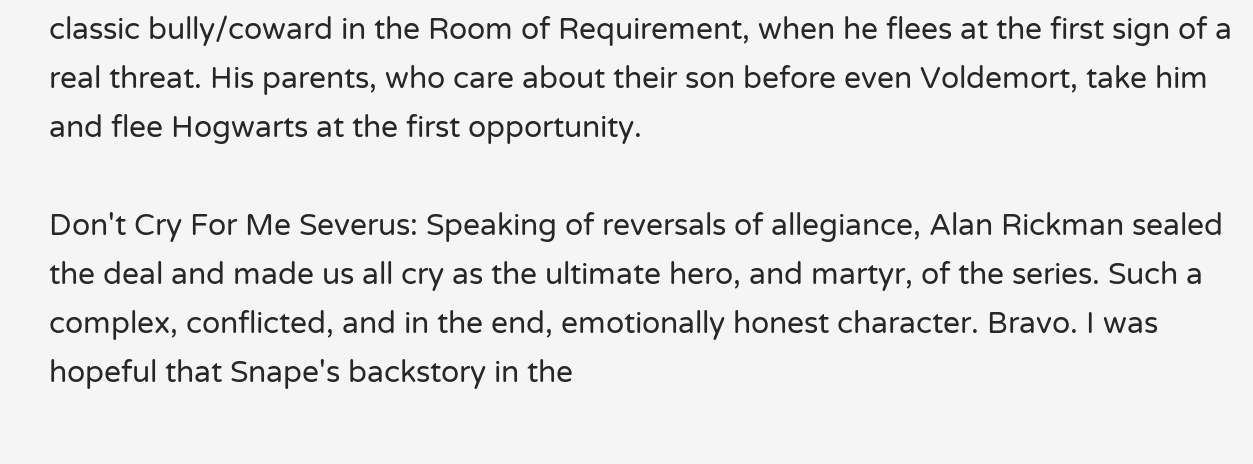classic bully/coward in the Room of Requirement, when he flees at the first sign of a real threat. His parents, who care about their son before even Voldemort, take him and flee Hogwarts at the first opportunity.

Don't Cry For Me Severus: Speaking of reversals of allegiance, Alan Rickman sealed the deal and made us all cry as the ultimate hero, and martyr, of the series. Such a complex, conflicted, and in the end, emotionally honest character. Bravo. I was hopeful that Snape's backstory in the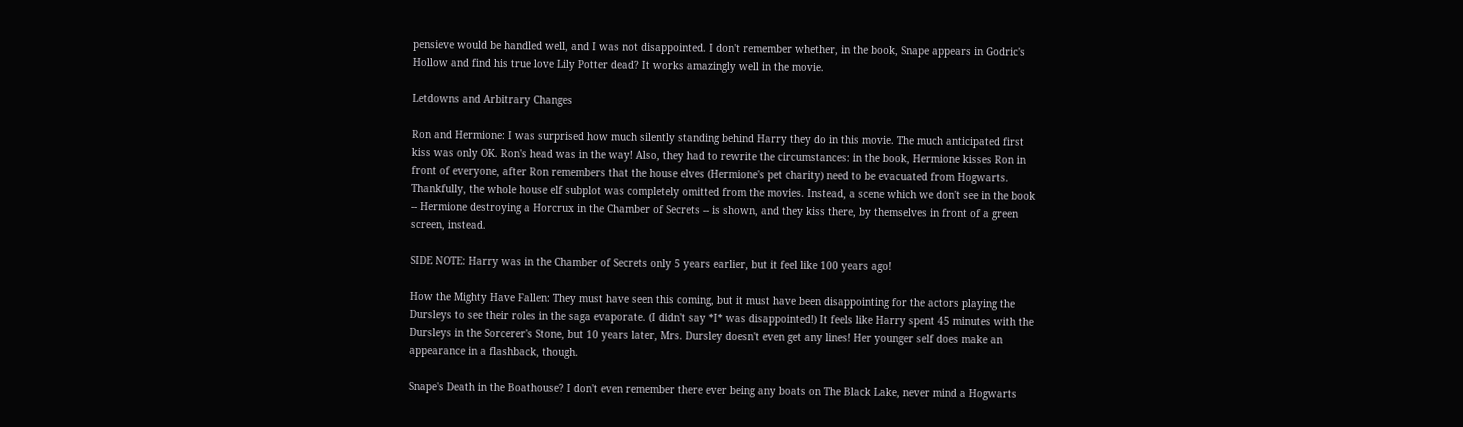pensieve would be handled well, and I was not disappointed. I don't remember whether, in the book, Snape appears in Godric's Hollow and find his true love Lily Potter dead? It works amazingly well in the movie.

Letdowns and Arbitrary Changes

Ron and Hermione: I was surprised how much silently standing behind Harry they do in this movie. The much anticipated first kiss was only OK. Ron's head was in the way! Also, they had to rewrite the circumstances: in the book, Hermione kisses Ron in front of everyone, after Ron remembers that the house elves (Hermione's pet charity) need to be evacuated from Hogwarts. Thankfully, the whole house elf subplot was completely omitted from the movies. Instead, a scene which we don't see in the book -- Hermione destroying a Horcrux in the Chamber of Secrets -- is shown, and they kiss there, by themselves in front of a green screen, instead.

SIDE NOTE: Harry was in the Chamber of Secrets only 5 years earlier, but it feel like 100 years ago!

How the Mighty Have Fallen: They must have seen this coming, but it must have been disappointing for the actors playing the Dursleys to see their roles in the saga evaporate. (I didn't say *I* was disappointed!) It feels like Harry spent 45 minutes with the Dursleys in the Sorcerer's Stone, but 10 years later, Mrs. Dursley doesn't even get any lines! Her younger self does make an appearance in a flashback, though.

Snape's Death in the Boathouse? I don't even remember there ever being any boats on The Black Lake, never mind a Hogwarts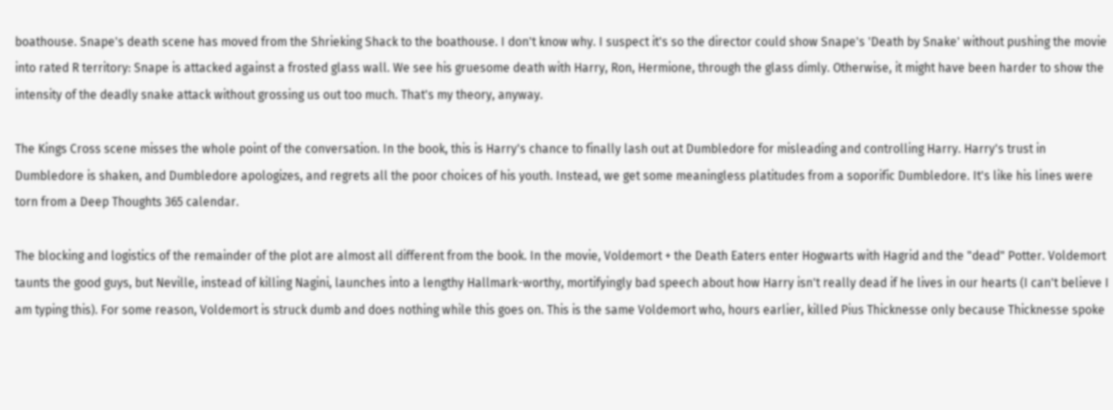boathouse. Snape's death scene has moved from the Shrieking Shack to the boathouse. I don't know why. I suspect it's so the director could show Snape's 'Death by Snake' without pushing the movie into rated R territory: Snape is attacked against a frosted glass wall. We see his gruesome death with Harry, Ron, Hermione, through the glass dimly. Otherwise, it might have been harder to show the intensity of the deadly snake attack without grossing us out too much. That's my theory, anyway.

The Kings Cross scene misses the whole point of the conversation. In the book, this is Harry's chance to finally lash out at Dumbledore for misleading and controlling Harry. Harry's trust in Dumbledore is shaken, and Dumbledore apologizes, and regrets all the poor choices of his youth. Instead, we get some meaningless platitudes from a soporific Dumbledore. It's like his lines were torn from a Deep Thoughts 365 calendar.

The blocking and logistics of the remainder of the plot are almost all different from the book. In the movie, Voldemort + the Death Eaters enter Hogwarts with Hagrid and the "dead" Potter. Voldemort taunts the good guys, but Neville, instead of killing Nagini, launches into a lengthy Hallmark-worthy, mortifyingly bad speech about how Harry isn't really dead if he lives in our hearts (I can't believe I am typing this). For some reason, Voldemort is struck dumb and does nothing while this goes on. This is the same Voldemort who, hours earlier, killed Pius Thicknesse only because Thicknesse spoke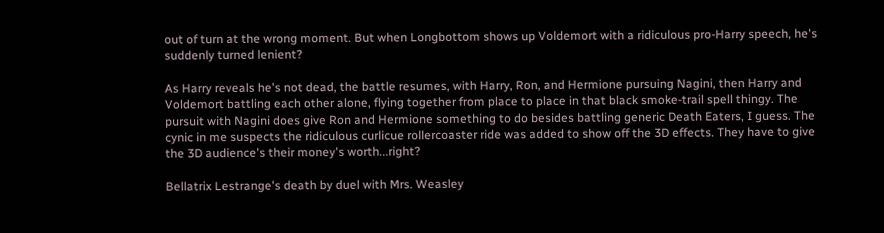out of turn at the wrong moment. But when Longbottom shows up Voldemort with a ridiculous pro-Harry speech, he's suddenly turned lenient?

As Harry reveals he's not dead, the battle resumes, with Harry, Ron, and Hermione pursuing Nagini, then Harry and Voldemort battling each other alone, flying together from place to place in that black smoke-trail spell thingy. The pursuit with Nagini does give Ron and Hermione something to do besides battling generic Death Eaters, I guess. The cynic in me suspects the ridiculous curlicue rollercoaster ride was added to show off the 3D effects. They have to give the 3D audience's their money's worth...right?

Bellatrix Lestrange's death by duel with Mrs. Weasley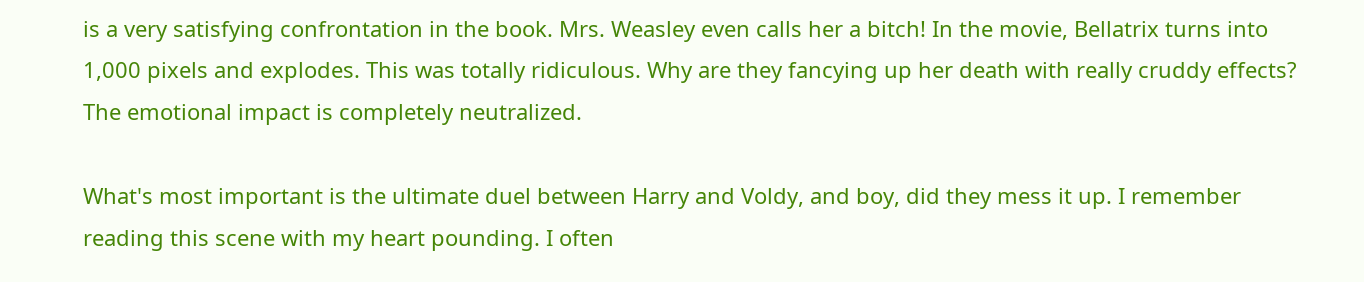is a very satisfying confrontation in the book. Mrs. Weasley even calls her a bitch! In the movie, Bellatrix turns into 1,000 pixels and explodes. This was totally ridiculous. Why are they fancying up her death with really cruddy effects? The emotional impact is completely neutralized.

What's most important is the ultimate duel between Harry and Voldy, and boy, did they mess it up. I remember reading this scene with my heart pounding. I often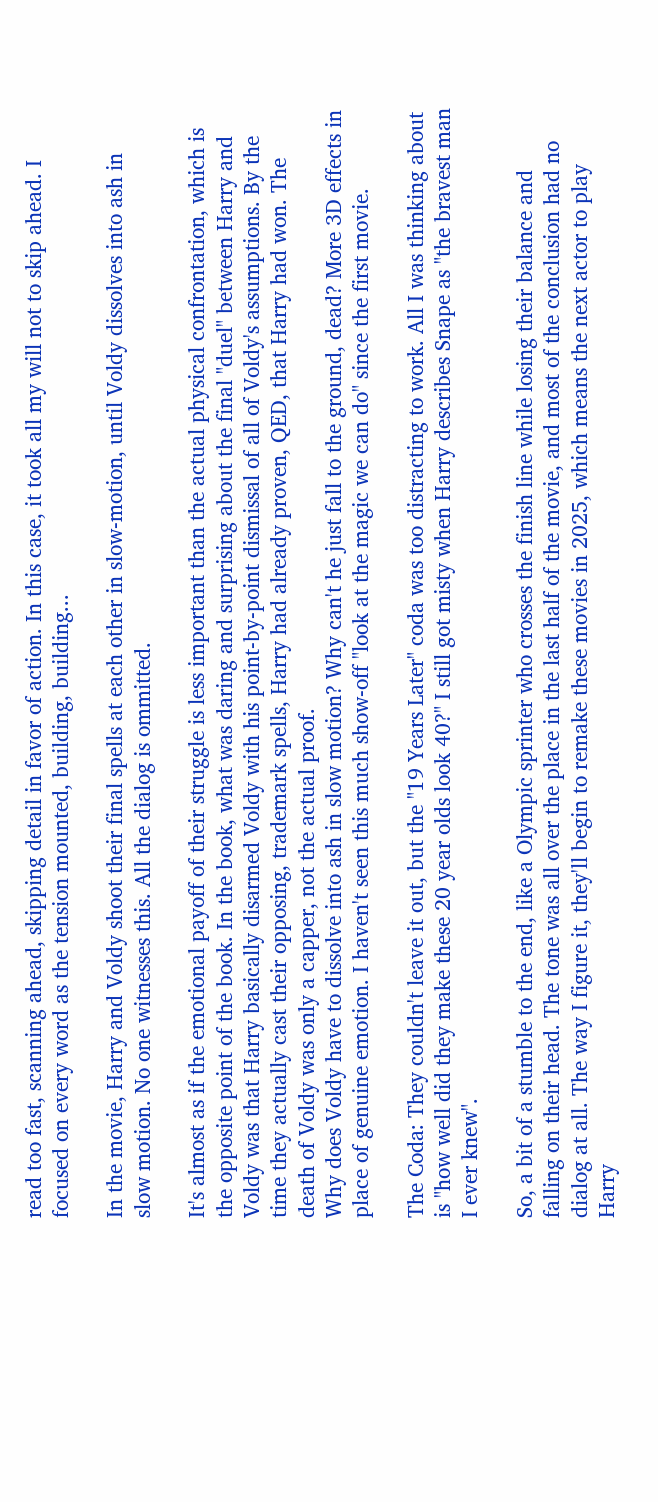read too fast, scanning ahead, skipping detail in favor of action. In this case, it took all my will not to skip ahead. I focused on every word as the tension mounted, building, building...

In the movie, Harry and Voldy shoot their final spells at each other in slow-motion, until Voldy dissolves into ash in slow motion. No one witnesses this. All the dialog is ommitted.

It's almost as if the emotional payoff of their struggle is less important than the actual physical confrontation, which is the opposite point of the book. In the book, what was daring and surprising about the final "duel" between Harry and Voldy was that Harry basically disarmed Voldy with his point-by-point dismissal of all of Voldy's assumptions. By the time they actually cast their opposing, trademark spells, Harry had already proven, QED, that Harry had won. The death of Voldy was only a capper, not the actual proof.
Why does Voldy have to dissolve into ash in slow motion? Why can't he just fall to the ground, dead? More 3D effects in place of genuine emotion. I haven't seen this much show-off "look at the magic we can do" since the first movie.

The Coda: They couldn't leave it out, but the "19 Years Later" coda was too distracting to work. All I was thinking about is "how well did they make these 20 year olds look 40?" I still got misty when Harry describes Snape as "the bravest man I ever knew".

So, a bit of a stumble to the end, like a Olympic sprinter who crosses the finish line while losing their balance and falling on their head. The tone was all over the place in the last half of the movie, and most of the conclusion had no dialog at all. The way I figure it, they'll begin to remake these movies in 2025, which means the next actor to play Harry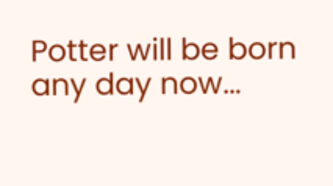Potter will be born any day now...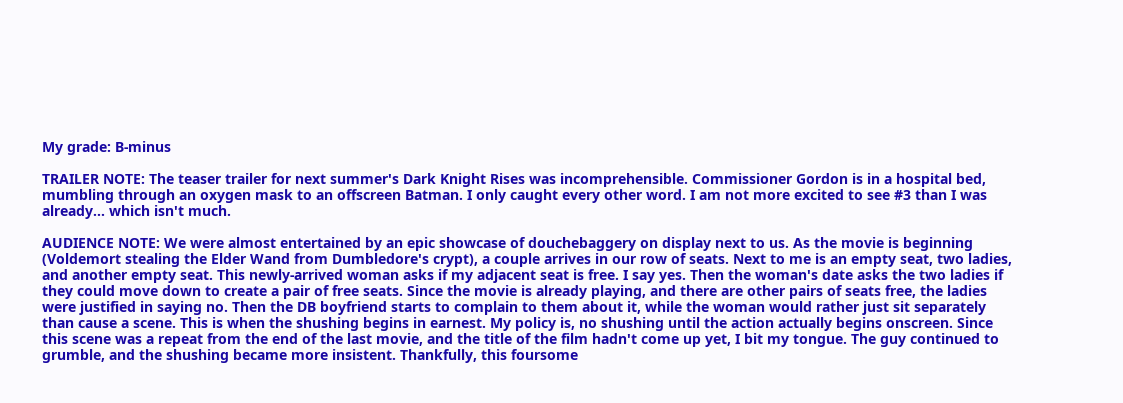My grade: B-minus

TRAILER NOTE: The teaser trailer for next summer's Dark Knight Rises was incomprehensible. Commissioner Gordon is in a hospital bed, mumbling through an oxygen mask to an offscreen Batman. I only caught every other word. I am not more excited to see #3 than I was already... which isn't much.

AUDIENCE NOTE: We were almost entertained by an epic showcase of douchebaggery on display next to us. As the movie is beginning (Voldemort stealing the Elder Wand from Dumbledore's crypt), a couple arrives in our row of seats. Next to me is an empty seat, two ladies, and another empty seat. This newly-arrived woman asks if my adjacent seat is free. I say yes. Then the woman's date asks the two ladies if they could move down to create a pair of free seats. Since the movie is already playing, and there are other pairs of seats free, the ladies were justified in saying no. Then the DB boyfriend starts to complain to them about it, while the woman would rather just sit separately than cause a scene. This is when the shushing begins in earnest. My policy is, no shushing until the action actually begins onscreen. Since this scene was a repeat from the end of the last movie, and the title of the film hadn't come up yet, I bit my tongue. The guy continued to grumble, and the shushing became more insistent. Thankfully, this foursome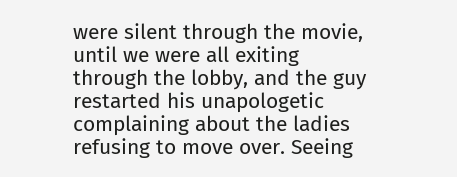were silent through the movie, until we were all exiting through the lobby, and the guy restarted his unapologetic complaining about the ladies refusing to move over. Seeing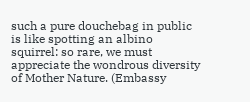such a pure douchebag in public is like spotting an albino squirrel: so rare, we must appreciate the wondrous diversity of Mother Nature. (Embassy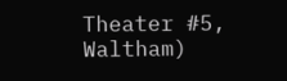Theater #5, Waltham)